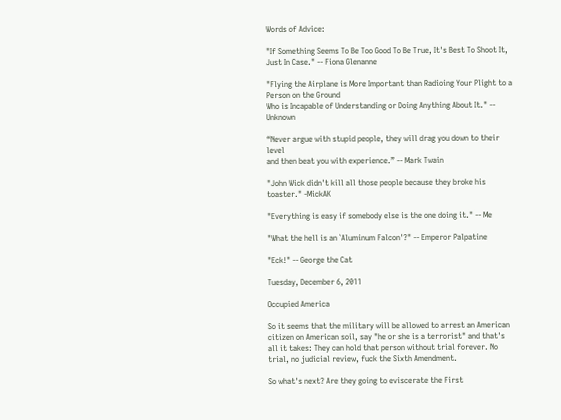Words of Advice:

"If Something Seems To Be Too Good To Be True, It's Best To Shoot It, Just In Case." -- Fiona Glenanne

"Flying the Airplane is More Important than Radioing Your Plight to a Person on the Ground
Who is Incapable of Understanding or Doing Anything About It." -- Unknown

“Never argue with stupid people, they will drag you down to their level
and then beat you with experience.” -- Mark Twain

"John Wick didn't kill all those people because they broke his toaster." -MickAK

"Everything is easy if somebody else is the one doing it." -- Me

"What the hell is an `Aluminum Falcon'?" -- Emperor Palpatine

"Eck!" -- George the Cat

Tuesday, December 6, 2011

Occupied America

So it seems that the military will be allowed to arrest an American citizen on American soil, say "he or she is a terrorist" and that's all it takes: They can hold that person without trial forever. No trial, no judicial review, fuck the Sixth Amendment.

So what's next? Are they going to eviscerate the First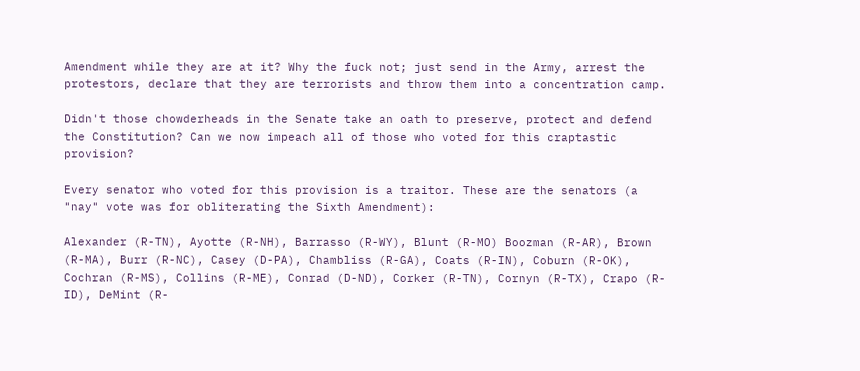Amendment while they are at it? Why the fuck not; just send in the Army, arrest the protestors, declare that they are terrorists and throw them into a concentration camp.

Didn't those chowderheads in the Senate take an oath to preserve, protect and defend the Constitution? Can we now impeach all of those who voted for this craptastic provision?

Every senator who voted for this provision is a traitor. These are the senators (a "nay" vote was for obliterating the Sixth Amendment):

Alexander (R-TN), Ayotte (R-NH), Barrasso (R-WY), Blunt (R-MO) Boozman (R-AR), Brown (R-MA), Burr (R-NC), Casey (D-PA), Chambliss (R-GA), Coats (R-IN), Coburn (R-OK), Cochran (R-MS), Collins (R-ME), Conrad (D-ND), Corker (R-TN), Cornyn (R-TX), Crapo (R-ID), DeMint (R-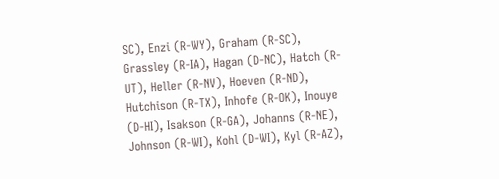SC), Enzi (R-WY), Graham (R-SC), Grassley (R-IA), Hagan (D-NC), Hatch (R-UT), Heller (R-NV), Hoeven (R-ND), Hutchison (R-TX), Inhofe (R-OK), Inouye (D-HI), Isakson (R-GA), Johanns (R-NE), Johnson (R-WI), Kohl (D-WI), Kyl (R-AZ),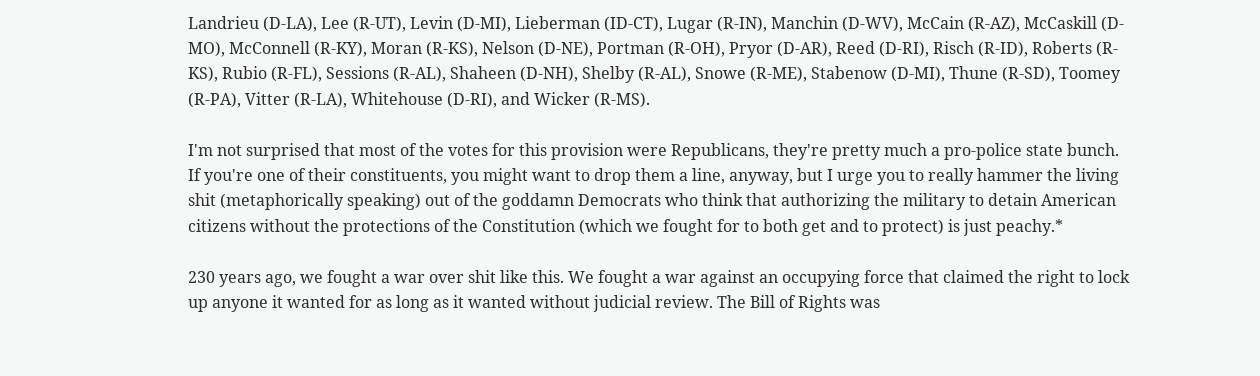Landrieu (D-LA), Lee (R-UT), Levin (D-MI), Lieberman (ID-CT), Lugar (R-IN), Manchin (D-WV), McCain (R-AZ), McCaskill (D-MO), McConnell (R-KY), Moran (R-KS), Nelson (D-NE), Portman (R-OH), Pryor (D-AR), Reed (D-RI), Risch (R-ID), Roberts (R-KS), Rubio (R-FL), Sessions (R-AL), Shaheen (D-NH), Shelby (R-AL), Snowe (R-ME), Stabenow (D-MI), Thune (R-SD), Toomey (R-PA), Vitter (R-LA), Whitehouse (D-RI), and Wicker (R-MS).

I'm not surprised that most of the votes for this provision were Republicans, they're pretty much a pro-police state bunch. If you're one of their constituents, you might want to drop them a line, anyway, but I urge you to really hammer the living shit (metaphorically speaking) out of the goddamn Democrats who think that authorizing the military to detain American citizens without the protections of the Constitution (which we fought for to both get and to protect) is just peachy.*

230 years ago, we fought a war over shit like this. We fought a war against an occupying force that claimed the right to lock up anyone it wanted for as long as it wanted without judicial review. The Bill of Rights was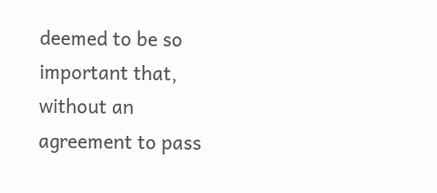deemed to be so important that, without an agreement to pass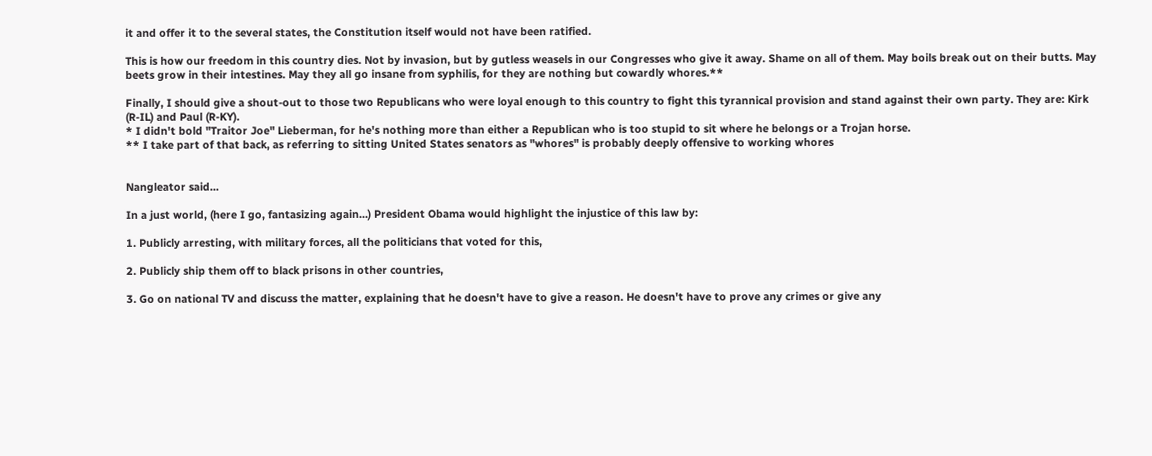it and offer it to the several states, the Constitution itself would not have been ratified.

This is how our freedom in this country dies. Not by invasion, but by gutless weasels in our Congresses who give it away. Shame on all of them. May boils break out on their butts. May beets grow in their intestines. May they all go insane from syphilis, for they are nothing but cowardly whores.**

Finally, I should give a shout-out to those two Republicans who were loyal enough to this country to fight this tyrannical provision and stand against their own party. They are: Kirk (R-IL) and Paul (R-KY).
* I didn't bold "Traitor Joe" Lieberman, for he's nothing more than either a Republican who is too stupid to sit where he belongs or a Trojan horse.
** I take part of that back, as referring to sitting United States senators as "whores" is probably deeply offensive to working whores


Nangleator said...

In a just world, (here I go, fantasizing again...) President Obama would highlight the injustice of this law by:

1. Publicly arresting, with military forces, all the politicians that voted for this,

2. Publicly ship them off to black prisons in other countries,

3. Go on national TV and discuss the matter, explaining that he doesn't have to give a reason. He doesn't have to prove any crimes or give any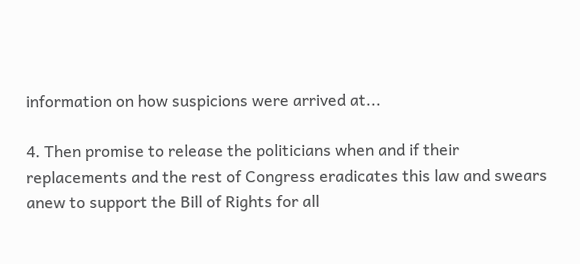information on how suspicions were arrived at...

4. Then promise to release the politicians when and if their replacements and the rest of Congress eradicates this law and swears anew to support the Bill of Rights for all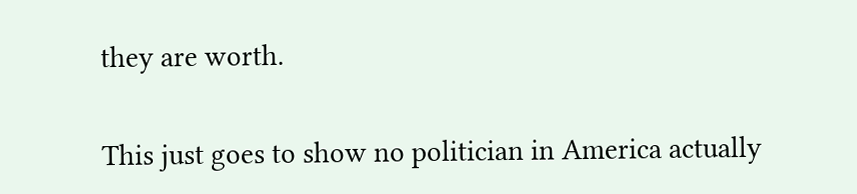they are worth.

This just goes to show no politician in America actually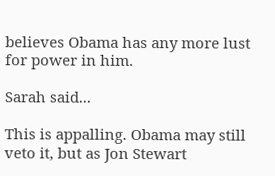believes Obama has any more lust for power in him.

Sarah said...

This is appalling. Obama may still veto it, but as Jon Stewart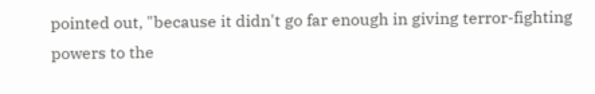pointed out, "because it didn't go far enough in giving terror-fighting powers to the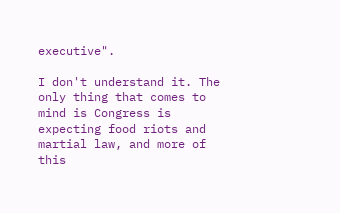executive".

I don't understand it. The only thing that comes to mind is Congress is expecting food riots and martial law, and more of this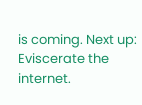is coming. Next up: Eviscerate the internet.